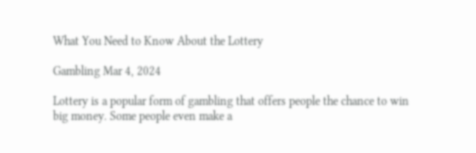What You Need to Know About the Lottery

Gambling Mar 4, 2024

Lottery is a popular form of gambling that offers people the chance to win big money. Some people even make a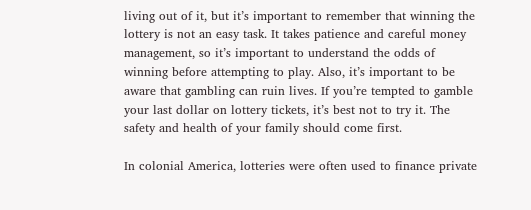living out of it, but it’s important to remember that winning the lottery is not an easy task. It takes patience and careful money management, so it’s important to understand the odds of winning before attempting to play. Also, it’s important to be aware that gambling can ruin lives. If you’re tempted to gamble your last dollar on lottery tickets, it’s best not to try it. The safety and health of your family should come first.

In colonial America, lotteries were often used to finance private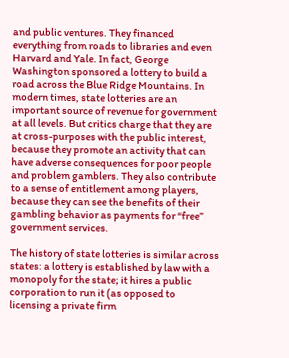and public ventures. They financed everything from roads to libraries and even Harvard and Yale. In fact, George Washington sponsored a lottery to build a road across the Blue Ridge Mountains. In modern times, state lotteries are an important source of revenue for government at all levels. But critics charge that they are at cross-purposes with the public interest, because they promote an activity that can have adverse consequences for poor people and problem gamblers. They also contribute to a sense of entitlement among players, because they can see the benefits of their gambling behavior as payments for “free” government services.

The history of state lotteries is similar across states: a lottery is established by law with a monopoly for the state; it hires a public corporation to run it (as opposed to licensing a private firm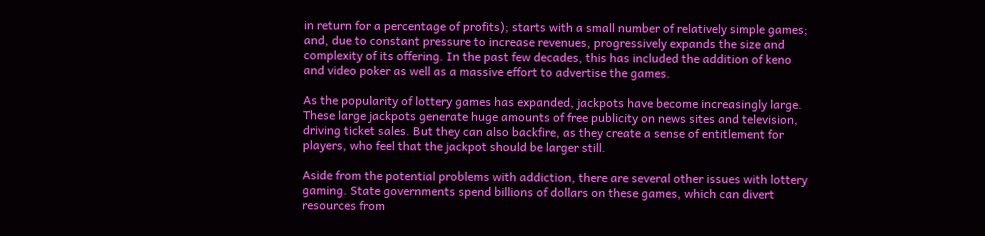in return for a percentage of profits); starts with a small number of relatively simple games; and, due to constant pressure to increase revenues, progressively expands the size and complexity of its offering. In the past few decades, this has included the addition of keno and video poker as well as a massive effort to advertise the games.

As the popularity of lottery games has expanded, jackpots have become increasingly large. These large jackpots generate huge amounts of free publicity on news sites and television, driving ticket sales. But they can also backfire, as they create a sense of entitlement for players, who feel that the jackpot should be larger still.

Aside from the potential problems with addiction, there are several other issues with lottery gaming. State governments spend billions of dollars on these games, which can divert resources from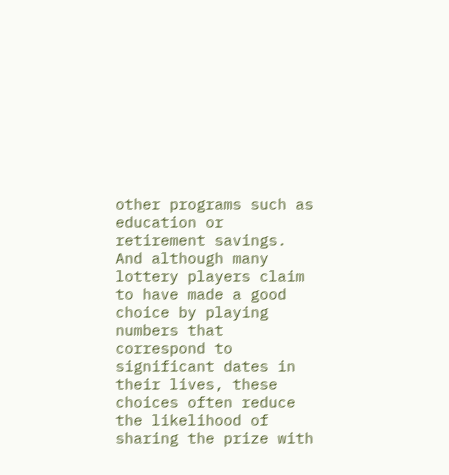other programs such as education or retirement savings. And although many lottery players claim to have made a good choice by playing numbers that correspond to significant dates in their lives, these choices often reduce the likelihood of sharing the prize with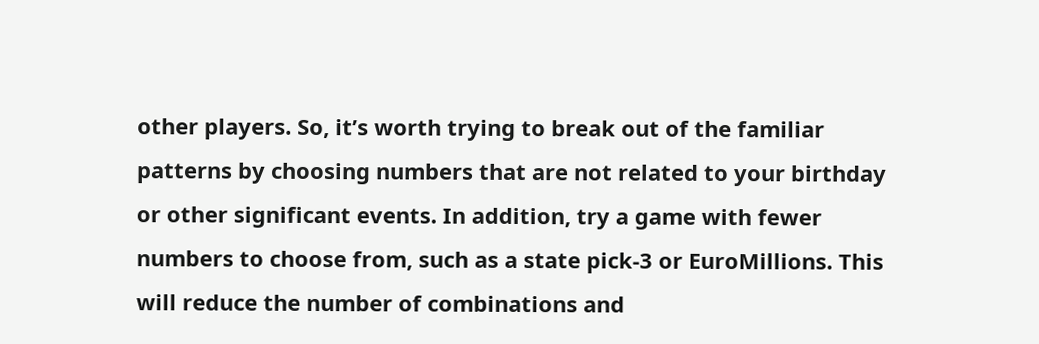other players. So, it’s worth trying to break out of the familiar patterns by choosing numbers that are not related to your birthday or other significant events. In addition, try a game with fewer numbers to choose from, such as a state pick-3 or EuroMillions. This will reduce the number of combinations and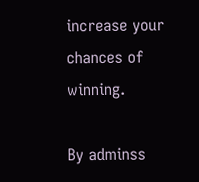increase your chances of winning.

By adminss